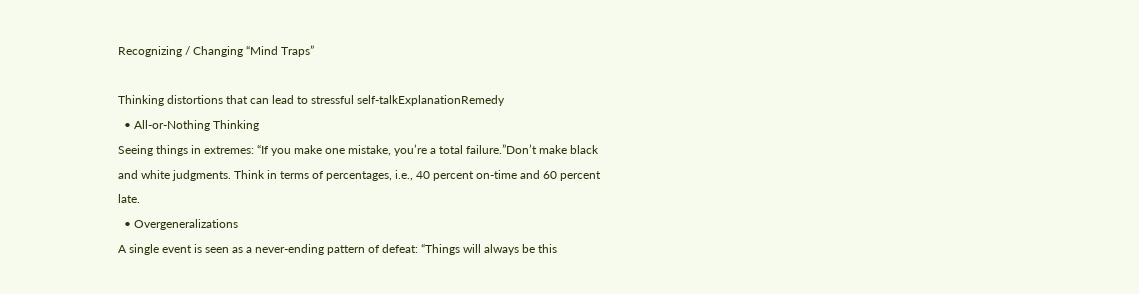Recognizing / Changing “Mind Traps”

Thinking distortions that can lead to stressful self-talkExplanationRemedy
  • All-or-Nothing Thinking
Seeing things in extremes: “If you make one mistake, you’re a total failure.”Don’t make black and white judgments. Think in terms of percentages, i.e., 40 percent on-time and 60 percent late.
  • Overgeneralizations
A single event is seen as a never-ending pattern of defeat: “Things will always be this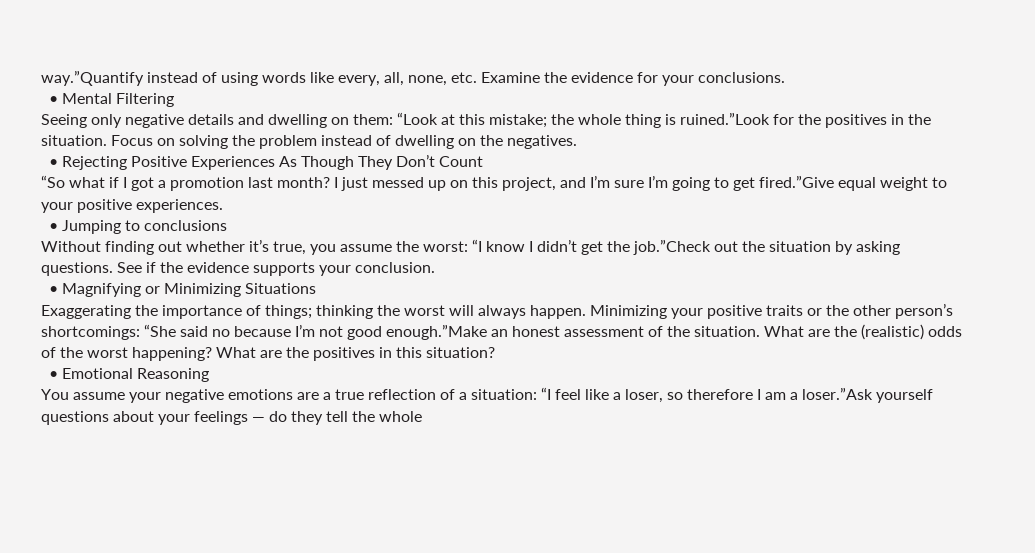way.”Quantify instead of using words like every, all, none, etc. Examine the evidence for your conclusions.
  • Mental Filtering
Seeing only negative details and dwelling on them: “Look at this mistake; the whole thing is ruined.”Look for the positives in the situation. Focus on solving the problem instead of dwelling on the negatives.
  • Rejecting Positive Experiences As Though They Don’t Count
“So what if I got a promotion last month? I just messed up on this project, and I’m sure I’m going to get fired.”Give equal weight to your positive experiences.
  • Jumping to conclusions
Without finding out whether it’s true, you assume the worst: “I know I didn’t get the job.”Check out the situation by asking questions. See if the evidence supports your conclusion.
  • Magnifying or Minimizing Situations
Exaggerating the importance of things; thinking the worst will always happen. Minimizing your positive traits or the other person’s shortcomings: “She said no because I’m not good enough.”Make an honest assessment of the situation. What are the (realistic) odds of the worst happening? What are the positives in this situation?
  • Emotional Reasoning
You assume your negative emotions are a true reflection of a situation: “I feel like a loser, so therefore I am a loser.”Ask yourself questions about your feelings — do they tell the whole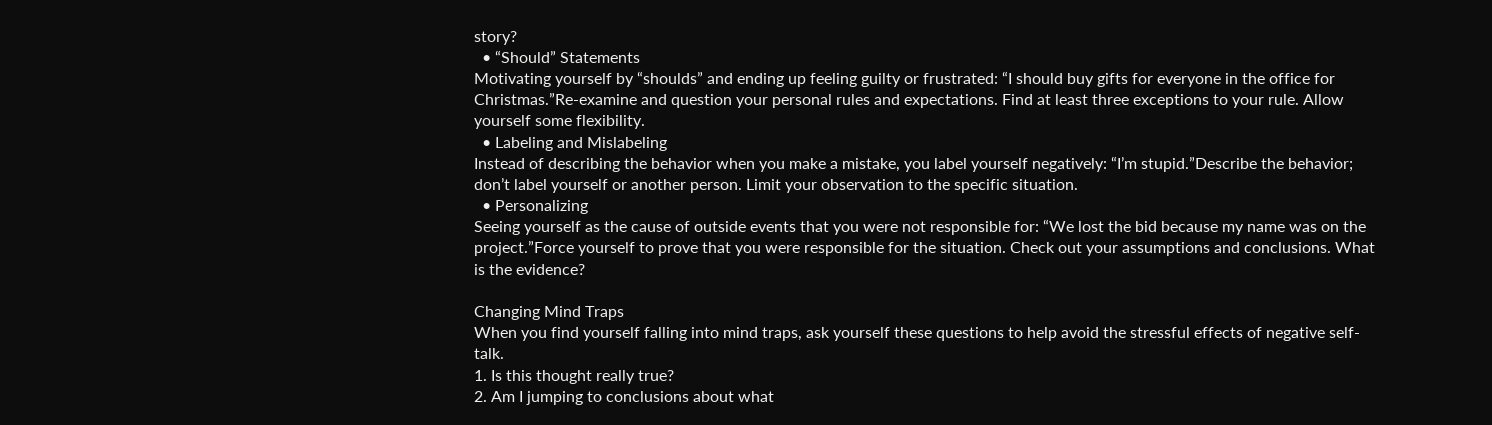story?
  • “Should” Statements
Motivating yourself by “shoulds” and ending up feeling guilty or frustrated: “I should buy gifts for everyone in the office for Christmas.”Re-examine and question your personal rules and expectations. Find at least three exceptions to your rule. Allow yourself some flexibility.
  • Labeling and Mislabeling
Instead of describing the behavior when you make a mistake, you label yourself negatively: “I’m stupid.”Describe the behavior; don’t label yourself or another person. Limit your observation to the specific situation.
  • Personalizing
Seeing yourself as the cause of outside events that you were not responsible for: “We lost the bid because my name was on the project.”Force yourself to prove that you were responsible for the situation. Check out your assumptions and conclusions. What is the evidence?

Changing Mind Traps
When you find yourself falling into mind traps, ask yourself these questions to help avoid the stressful effects of negative self-talk.
1. Is this thought really true?
2. Am I jumping to conclusions about what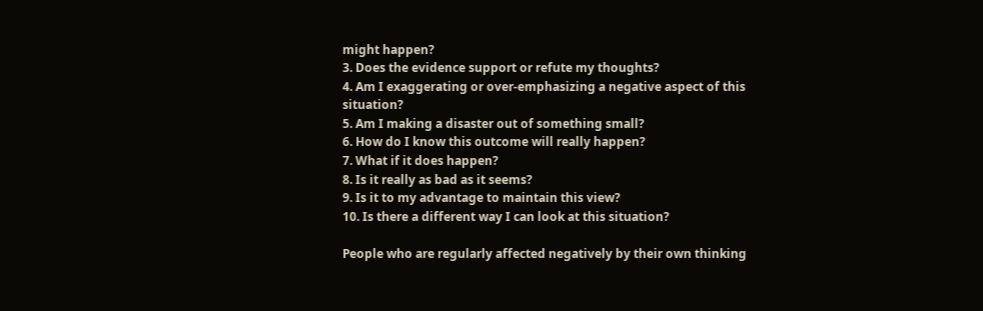might happen?
3. Does the evidence support or refute my thoughts?
4. Am I exaggerating or over-emphasizing a negative aspect of this situation?
5. Am I making a disaster out of something small?
6. How do I know this outcome will really happen?
7. What if it does happen?
8. Is it really as bad as it seems?
9. Is it to my advantage to maintain this view?
10. Is there a different way I can look at this situation?

People who are regularly affected negatively by their own thinking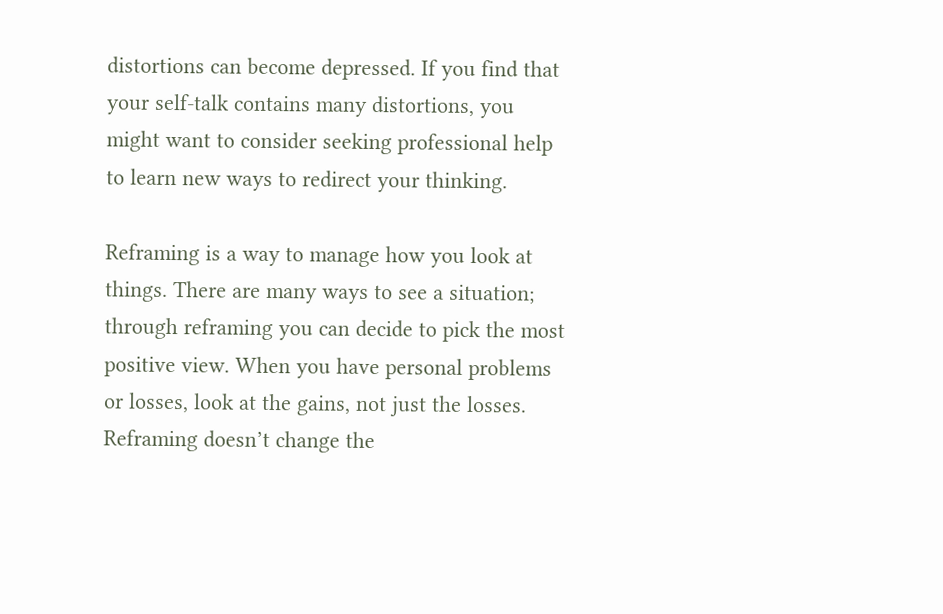distortions can become depressed. If you find that your self-talk contains many distortions, you might want to consider seeking professional help to learn new ways to redirect your thinking.

Reframing is a way to manage how you look at things. There are many ways to see a situation; through reframing you can decide to pick the most positive view. When you have personal problems or losses, look at the gains, not just the losses. Reframing doesn’t change the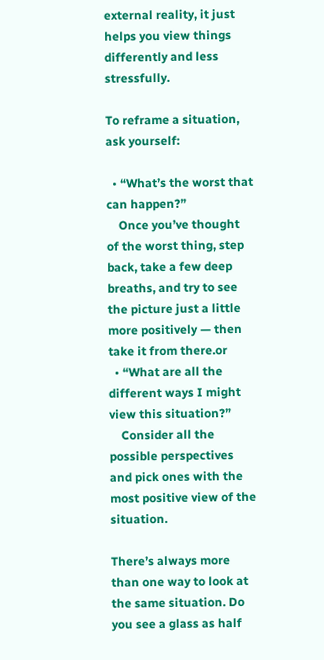external reality, it just helps you view things differently and less stressfully.

To reframe a situation, ask yourself:

  • “What’s the worst that can happen?”
    Once you’ve thought of the worst thing, step back, take a few deep breaths, and try to see the picture just a little more positively — then take it from there.or
  • “What are all the different ways I might view this situation?”
    Consider all the possible perspectives and pick ones with the most positive view of the situation.

There’s always more than one way to look at the same situation. Do you see a glass as half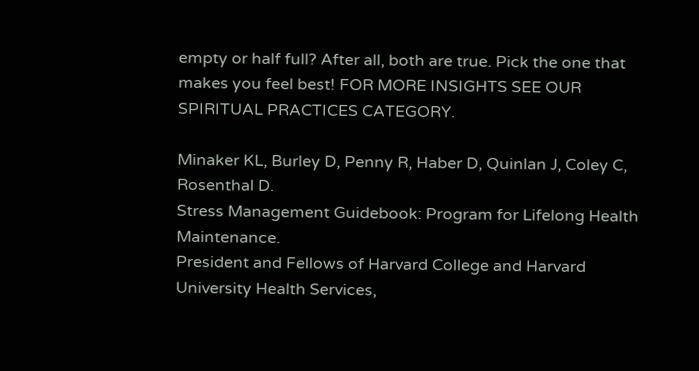empty or half full? After all, both are true. Pick the one that makes you feel best! FOR MORE INSIGHTS SEE OUR SPIRITUAL PRACTICES CATEGORY.

Minaker KL, Burley D, Penny R, Haber D, Quinlan J, Coley C, Rosenthal D.
Stress Management Guidebook: Program for Lifelong Health Maintenance.
President and Fellows of Harvard College and Harvard University Health Services,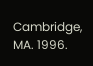Cambridge, MA. 1996.